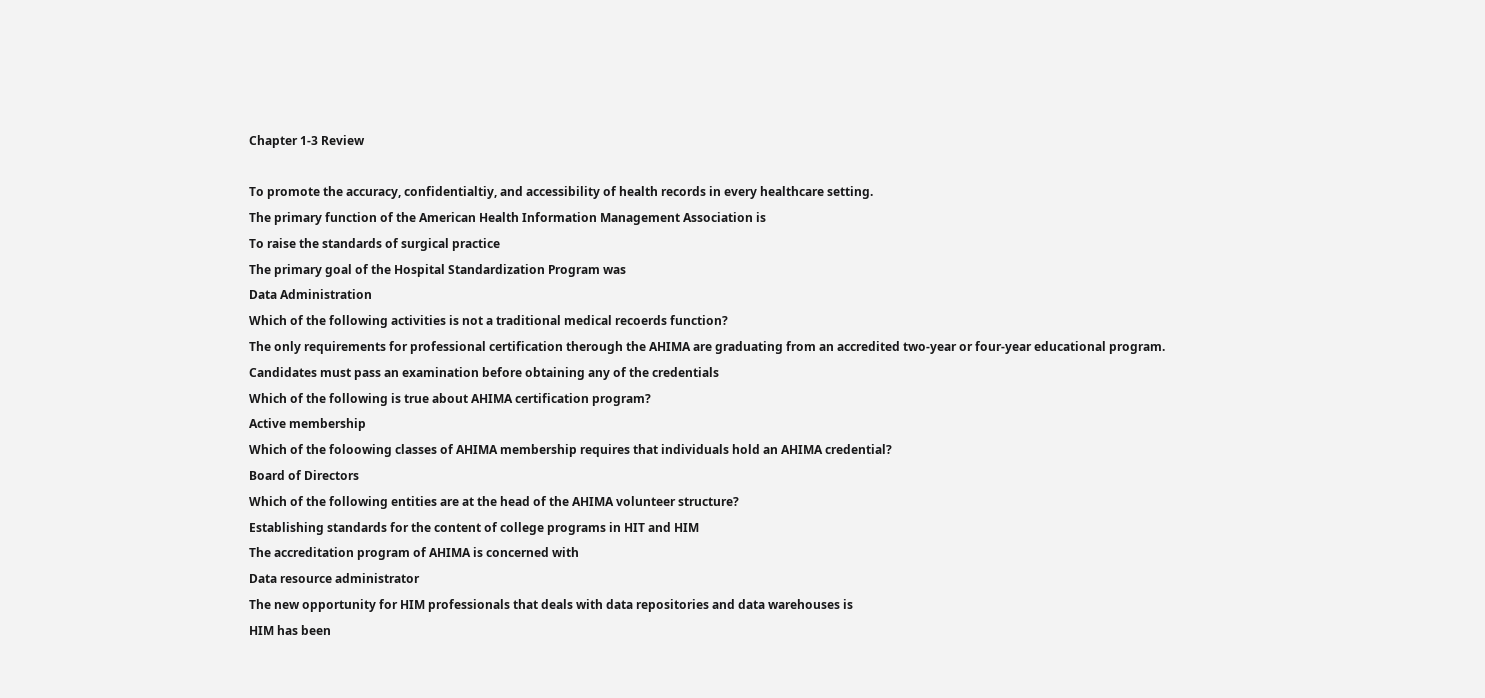Chapter 1-3 Review

To promote the accuracy, confidentialtiy, and accessibility of health records in every healthcare setting.
The primary function of the American Health Information Management Association is
To raise the standards of surgical practice
The primary goal of the Hospital Standardization Program was
Data Administration
Which of the following activities is not a traditional medical recoerds function?
The only requirements for professional certification therough the AHIMA are graduating from an accredited two-year or four-year educational program.
Candidates must pass an examination before obtaining any of the credentials
Which of the following is true about AHIMA certification program?
Active membership
Which of the foloowing classes of AHIMA membership requires that individuals hold an AHIMA credential?
Board of Directors
Which of the following entities are at the head of the AHIMA volunteer structure?
Establishing standards for the content of college programs in HIT and HIM
The accreditation program of AHIMA is concerned with
Data resource administrator
The new opportunity for HIM professionals that deals with data repositories and data warehouses is
HIM has been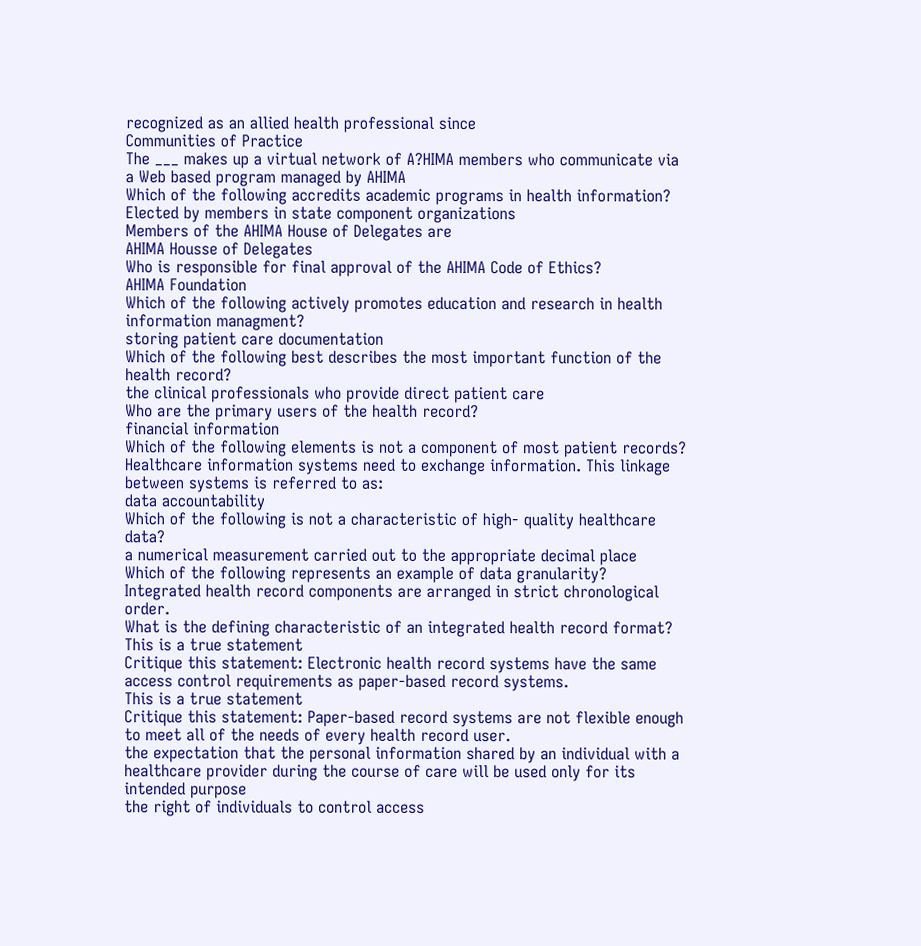recognized as an allied health professional since
Communities of Practice
The ___ makes up a virtual network of A?HIMA members who communicate via a Web based program managed by AHIMA
Which of the following accredits academic programs in health information?
Elected by members in state component organizations
Members of the AHIMA House of Delegates are
AHIMA Housse of Delegates
Who is responsible for final approval of the AHIMA Code of Ethics?
AHIMA Foundation
Which of the following actively promotes education and research in health information managment?
storing patient care documentation
Which of the following best describes the most important function of the health record?
the clinical professionals who provide direct patient care
Who are the primary users of the health record?
financial information
Which of the following elements is not a component of most patient records?
Healthcare information systems need to exchange information. This linkage between systems is referred to as:
data accountability
Which of the following is not a characteristic of high- quality healthcare data?
a numerical measurement carried out to the appropriate decimal place
Which of the following represents an example of data granularity?
Integrated health record components are arranged in strict chronological order.
What is the defining characteristic of an integrated health record format?
This is a true statement
Critique this statement: Electronic health record systems have the same access control requirements as paper-based record systems.
This is a true statement
Critique this statement: Paper-based record systems are not flexible enough to meet all of the needs of every health record user.
the expectation that the personal information shared by an individual with a healthcare provider during the course of care will be used only for its intended purpose
the right of individuals to control access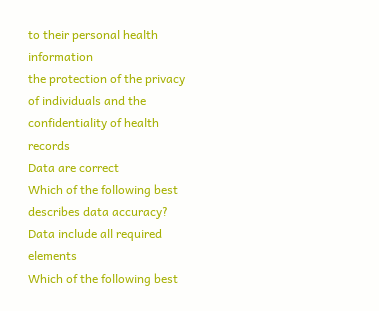to their personal health information
the protection of the privacy of individuals and the confidentiality of health records
Data are correct
Which of the following best describes data accuracy?
Data include all required elements
Which of the following best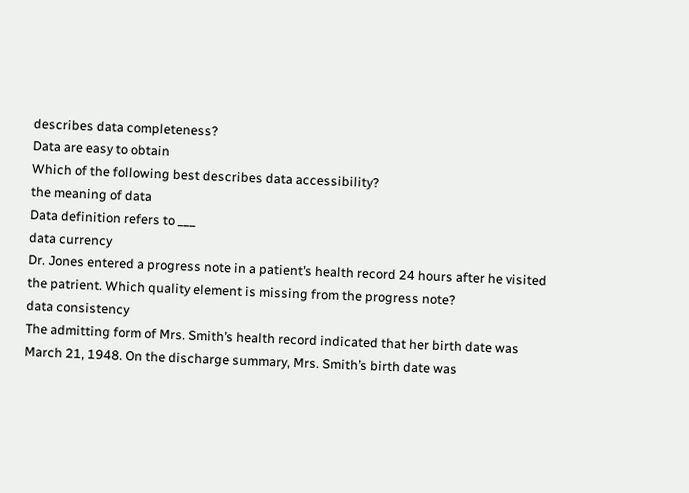describes data completeness?
Data are easy to obtain
Which of the following best describes data accessibility?
the meaning of data
Data definition refers to ___
data currency
Dr. Jones entered a progress note in a patient’s health record 24 hours after he visited the patrient. Which quality element is missing from the progress note?
data consistency
The admitting form of Mrs. Smith’s health record indicated that her birth date was March 21, 1948. On the discharge summary, Mrs. Smith’s birth date was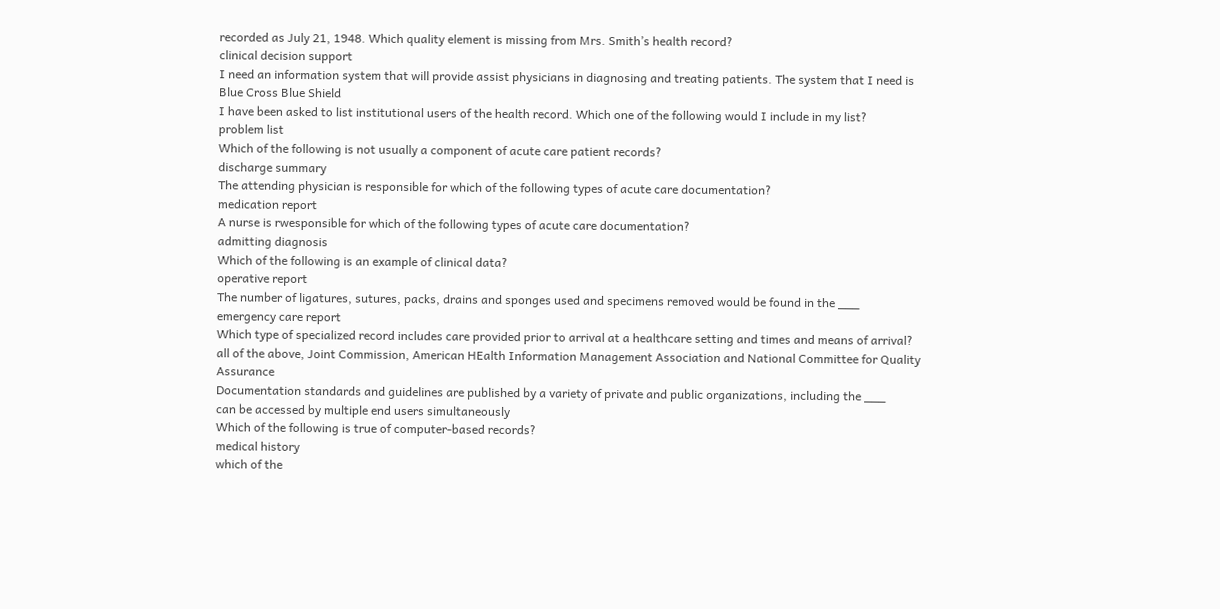recorded as July 21, 1948. Which quality element is missing from Mrs. Smith’s health record?
clinical decision support
I need an information system that will provide assist physicians in diagnosing and treating patients. The system that I need is
Blue Cross Blue Shield
I have been asked to list institutional users of the health record. Which one of the following would I include in my list?
problem list
Which of the following is not usually a component of acute care patient records?
discharge summary
The attending physician is responsible for which of the following types of acute care documentation?
medication report
A nurse is rwesponsible for which of the following types of acute care documentation?
admitting diagnosis
Which of the following is an example of clinical data?
operative report
The number of ligatures, sutures, packs, drains and sponges used and specimens removed would be found in the ___
emergency care report
Which type of specialized record includes care provided prior to arrival at a healthcare setting and times and means of arrival?
all of the above, Joint Commission, American HEalth Information Management Association and National Committee for Quality Assurance
Documentation standards and guidelines are published by a variety of private and public organizations, including the ___
can be accessed by multiple end users simultaneously
Which of the following is true of computer-based records?
medical history
which of the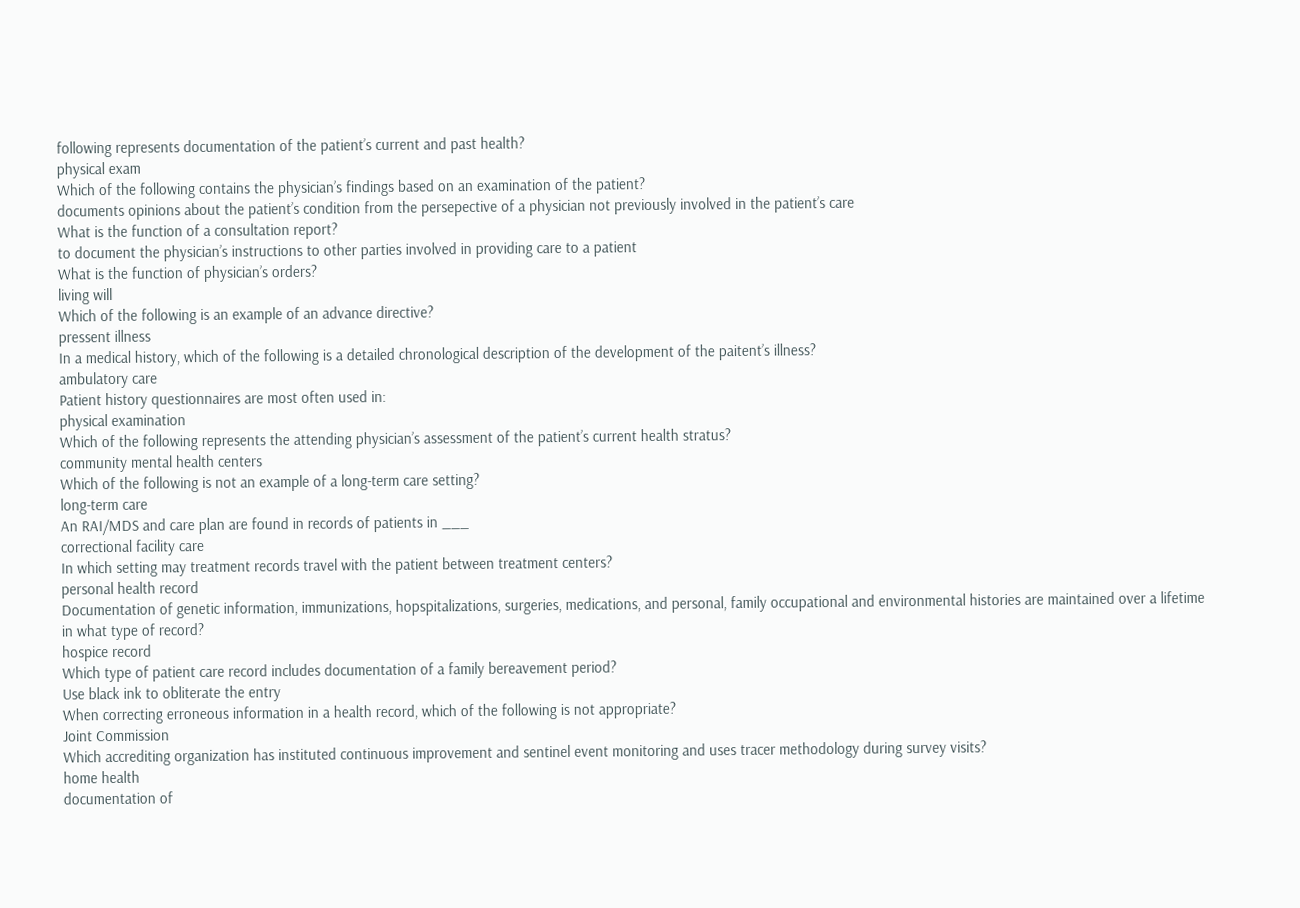following represents documentation of the patient’s current and past health?
physical exam
Which of the following contains the physician’s findings based on an examination of the patient?
documents opinions about the patient’s condition from the persepective of a physician not previously involved in the patient’s care
What is the function of a consultation report?
to document the physician’s instructions to other parties involved in providing care to a patient
What is the function of physician’s orders?
living will
Which of the following is an example of an advance directive?
pressent illness
In a medical history, which of the following is a detailed chronological description of the development of the paitent’s illness?
ambulatory care
Patient history questionnaires are most often used in:
physical examination
Which of the following represents the attending physician’s assessment of the patient’s current health stratus?
community mental health centers
Which of the following is not an example of a long-term care setting?
long-term care
An RAI/MDS and care plan are found in records of patients in ___
correctional facility care
In which setting may treatment records travel with the patient between treatment centers?
personal health record
Documentation of genetic information, immunizations, hopspitalizations, surgeries, medications, and personal, family occupational and environmental histories are maintained over a lifetime in what type of record?
hospice record
Which type of patient care record includes documentation of a family bereavement period?
Use black ink to obliterate the entry
When correcting erroneous information in a health record, which of the following is not appropriate?
Joint Commission
Which accrediting organization has instituted continuous improvement and sentinel event monitoring and uses tracer methodology during survey visits?
home health
documentation of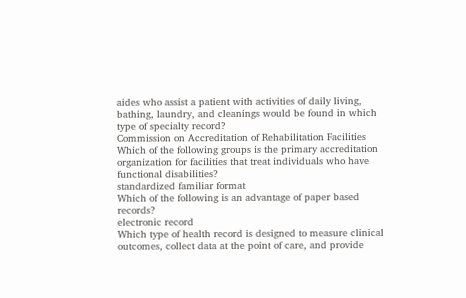aides who assist a patient with activities of daily living, bathing, laundry, and cleanings would be found in which type of specialty record?
Commission on Accreditation of Rehabilitation Facilities
Which of the following groups is the primary accreditation organization for facilities that treat individuals who have functional disabilities?
standardized familiar format
Which of the following is an advantage of paper based records?
electronic record
Which type of health record is designed to measure clinical outcomes, collect data at the point of care, and provide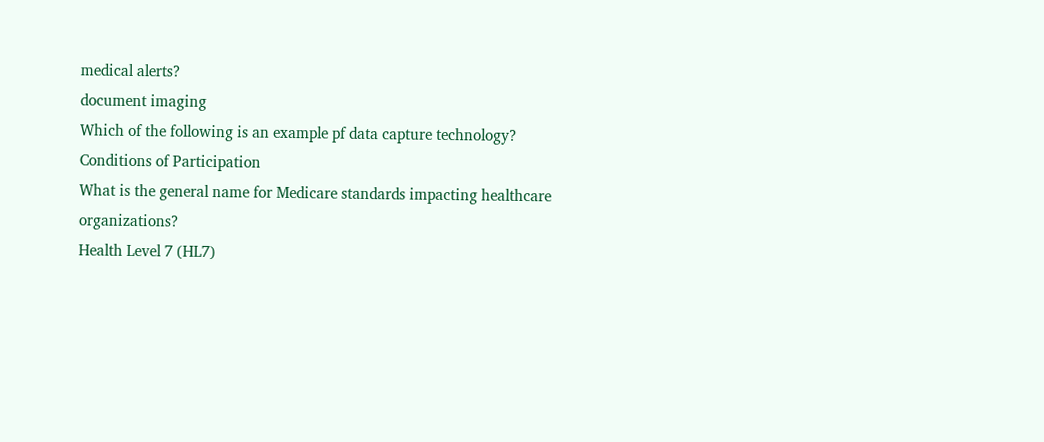medical alerts?
document imaging
Which of the following is an example pf data capture technology?
Conditions of Participation
What is the general name for Medicare standards impacting healthcare organizations?
Health Level 7 (HL7)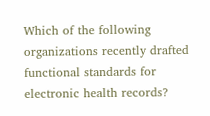Which of the following organizations recently drafted functional standards for electronic health records?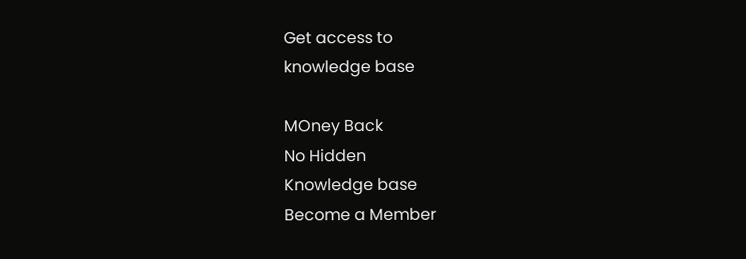Get access to
knowledge base

MOney Back
No Hidden
Knowledge base
Become a Member